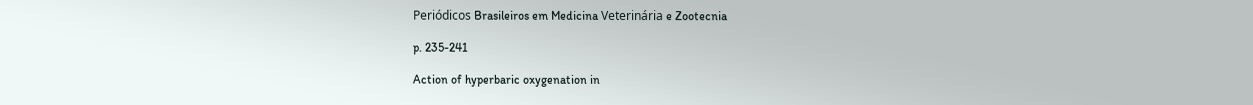Periódicos Brasileiros em Medicina Veterinária e Zootecnia

p. 235-241

Action of hyperbaric oxygenation in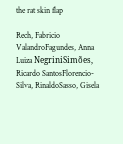the rat skin flap

Rech, Fabricio ValandroFagundes, Anna Luiza NegriniSimões, Ricardo SantosFlorencio-Silva, RinaldoSasso, Gisela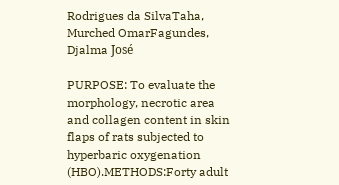Rodrigues da SilvaTaha, Murched OmarFagundes, Djalma José

PURPOSE: To evaluate the morphology, necrotic area and collagen content in skin flaps of rats subjected to hyperbaric oxygenation (HBO).METHODS:Forty adult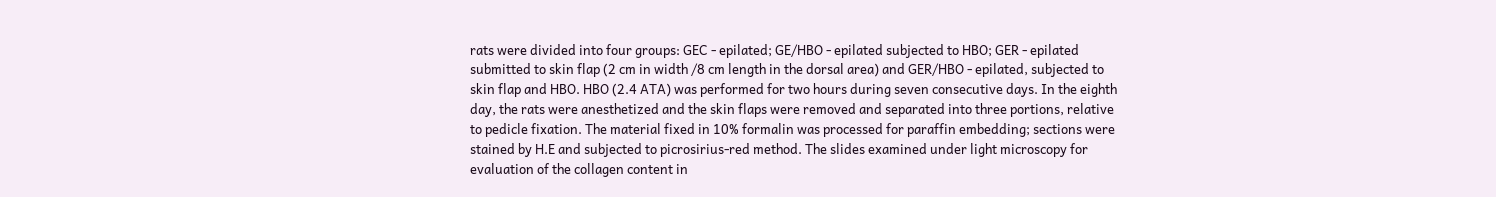rats were divided into four groups: GEC - epilated; GE/HBO - epilated subjected to HBO; GER - epilated submitted to skin flap (2 cm in width /8 cm length in the dorsal area) and GER/HBO - epilated, subjected to skin flap and HBO. HBO (2.4 ATA) was performed for two hours during seven consecutive days. In the eighth day, the rats were anesthetized and the skin flaps were removed and separated into three portions, relative to pedicle fixation. The material fixed in 10% formalin was processed for paraffin embedding; sections were stained by H.E and subjected to picrosirius-red method. The slides examined under light microscopy for evaluation of the collagen content in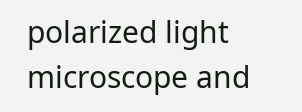polarized light microscope and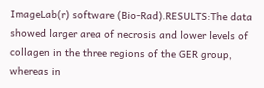ImageLab(r) software (Bio-Rad).RESULTS:The data showed larger area of necrosis and lower levels of collagen in the three regions of the GER group, whereas in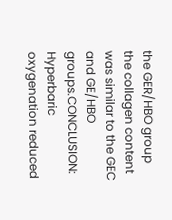the GER/HBO group the collagen content was similar to the GEC and GE/HBO groups.CONCLUSION: Hyperbaric oxygenation reduced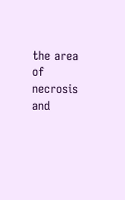the area of necrosis and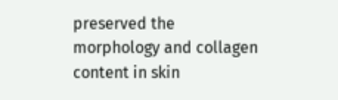preserved the morphology and collagen content in skin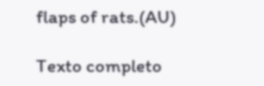flaps of rats.(AU)

Texto completo